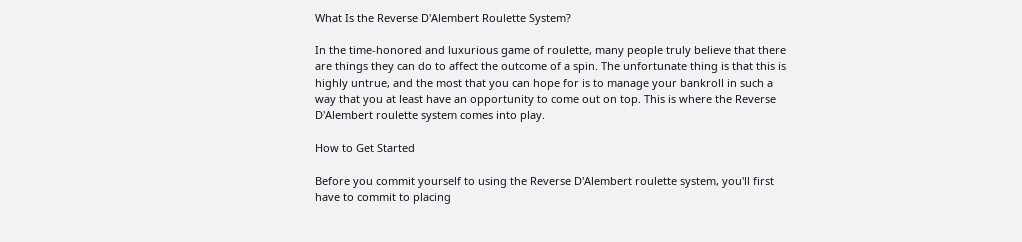What Is the Reverse D'Alembert Roulette System?

In the time-honored and luxurious game of roulette, many people truly believe that there are things they can do to affect the outcome of a spin. The unfortunate thing is that this is highly untrue, and the most that you can hope for is to manage your bankroll in such a way that you at least have an opportunity to come out on top. This is where the Reverse D'Alembert roulette system comes into play.

How to Get Started

Before you commit yourself to using the Reverse D'Alembert roulette system, you'll first have to commit to placing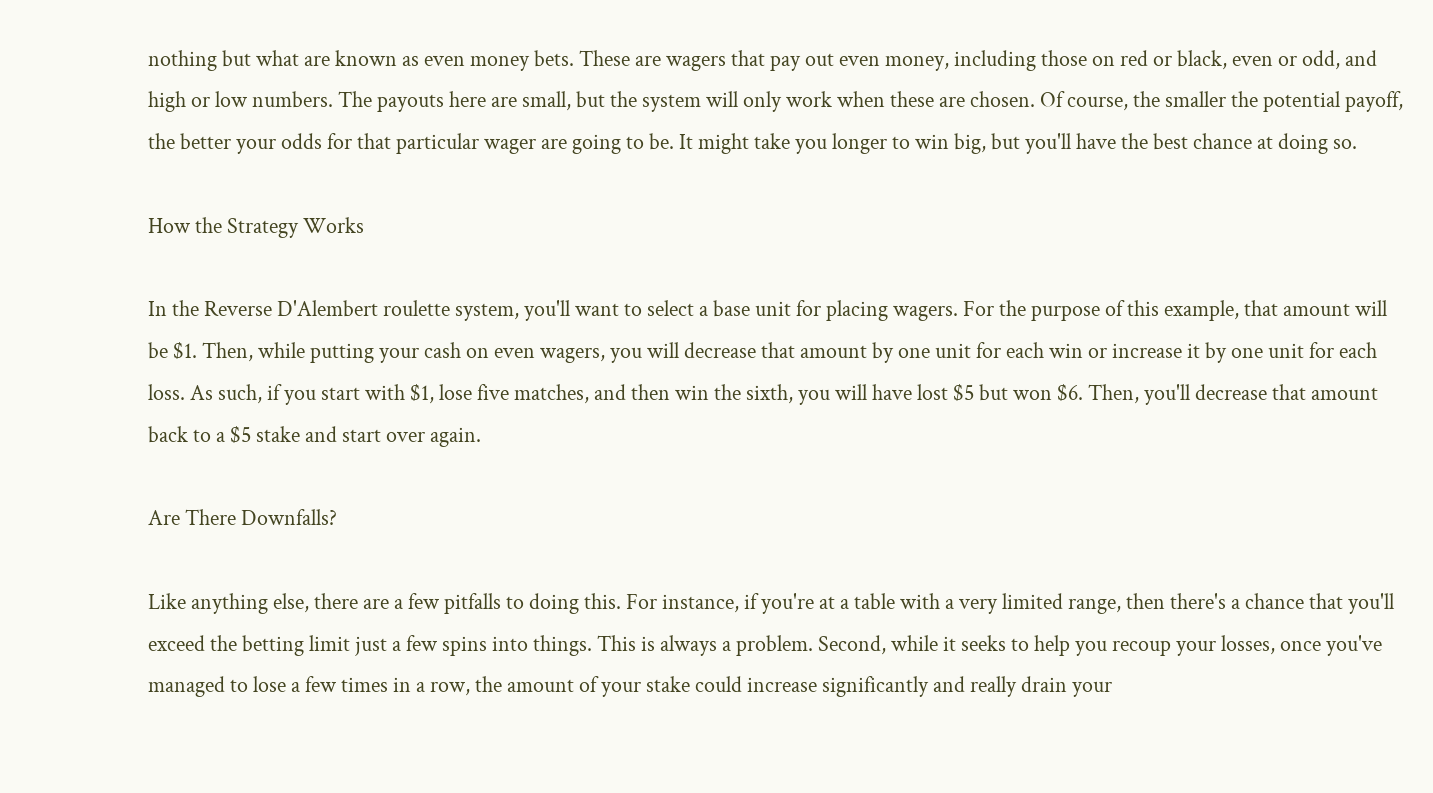nothing but what are known as even money bets. These are wagers that pay out even money, including those on red or black, even or odd, and high or low numbers. The payouts here are small, but the system will only work when these are chosen. Of course, the smaller the potential payoff, the better your odds for that particular wager are going to be. It might take you longer to win big, but you'll have the best chance at doing so.

How the Strategy Works

In the Reverse D'Alembert roulette system, you'll want to select a base unit for placing wagers. For the purpose of this example, that amount will be $1. Then, while putting your cash on even wagers, you will decrease that amount by one unit for each win or increase it by one unit for each loss. As such, if you start with $1, lose five matches, and then win the sixth, you will have lost $5 but won $6. Then, you'll decrease that amount back to a $5 stake and start over again.

Are There Downfalls?

Like anything else, there are a few pitfalls to doing this. For instance, if you're at a table with a very limited range, then there's a chance that you'll exceed the betting limit just a few spins into things. This is always a problem. Second, while it seeks to help you recoup your losses, once you've managed to lose a few times in a row, the amount of your stake could increase significantly and really drain your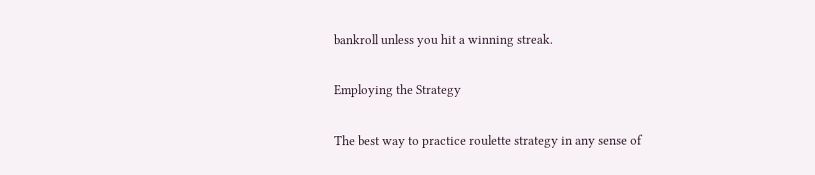bankroll unless you hit a winning streak.

Employing the Strategy

The best way to practice roulette strategy in any sense of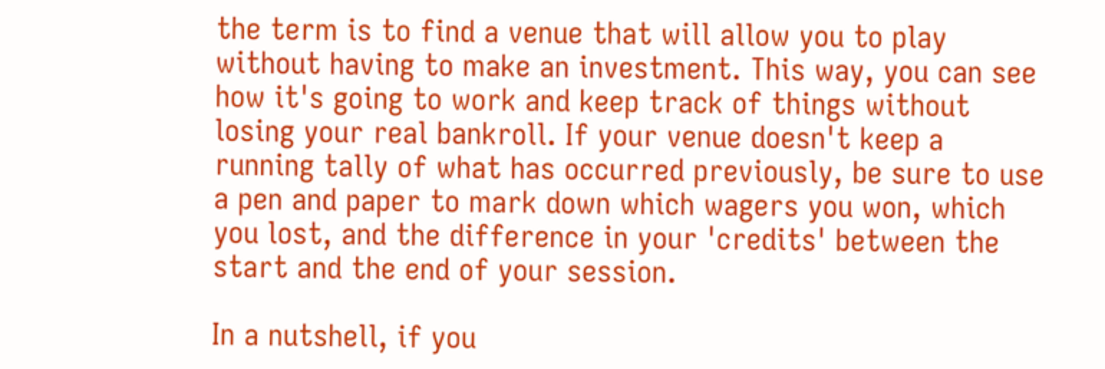the term is to find a venue that will allow you to play without having to make an investment. This way, you can see how it's going to work and keep track of things without losing your real bankroll. If your venue doesn't keep a running tally of what has occurred previously, be sure to use a pen and paper to mark down which wagers you won, which you lost, and the difference in your 'credits' between the start and the end of your session.

In a nutshell, if you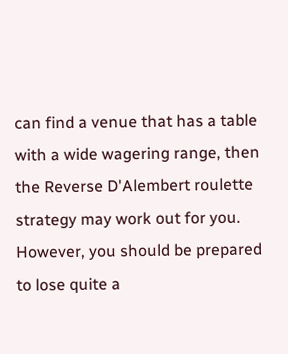can find a venue that has a table with a wide wagering range, then the Reverse D'Alembert roulette strategy may work out for you. However, you should be prepared to lose quite a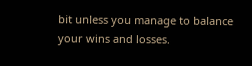bit unless you manage to balance your wins and losses.